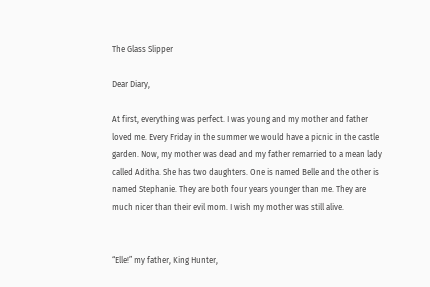The Glass Slipper

Dear Diary,

At first, everything was perfect. I was young and my mother and father loved me. Every Friday in the summer we would have a picnic in the castle garden. Now, my mother was dead and my father remarried to a mean lady called Aditha. She has two daughters. One is named Belle and the other is named Stephanie. They are both four years younger than me. They are much nicer than their evil mom. I wish my mother was still alive.


“Elle!” my father, King Hunter,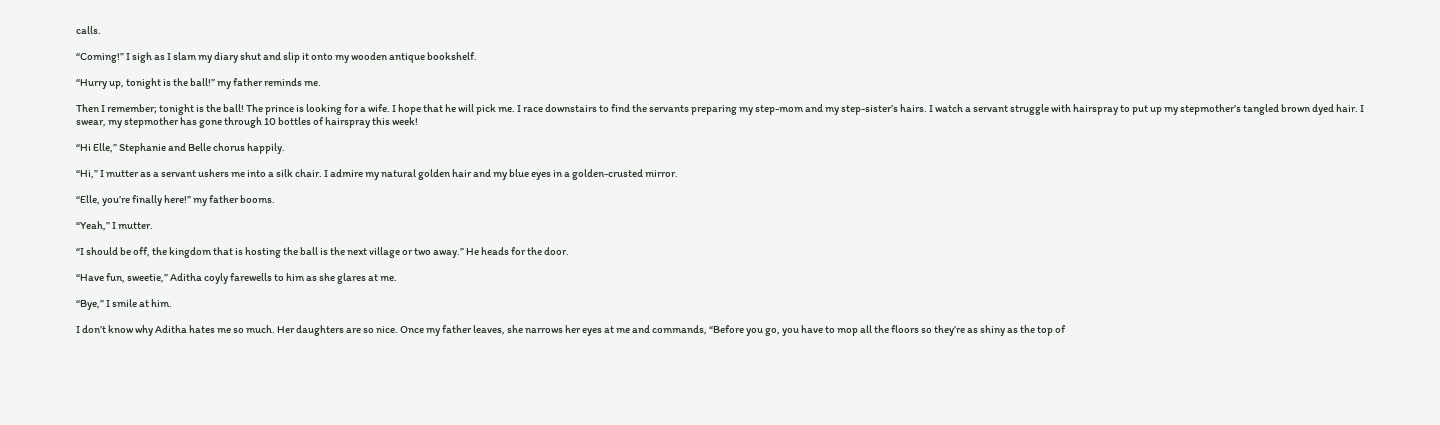calls.

“Coming!” I sigh as I slam my diary shut and slip it onto my wooden antique bookshelf.

“Hurry up, tonight is the ball!” my father reminds me.

Then I remember; tonight is the ball! The prince is looking for a wife. I hope that he will pick me. I race downstairs to find the servants preparing my step-mom and my step-sister’s hairs. I watch a servant struggle with hairspray to put up my stepmother’s tangled brown dyed hair. I swear, my stepmother has gone through 10 bottles of hairspray this week!

“Hi Elle,” Stephanie and Belle chorus happily.

“Hi,” I mutter as a servant ushers me into a silk chair. I admire my natural golden hair and my blue eyes in a golden-crusted mirror.

“Elle, you’re finally here!” my father booms.

“Yeah,” I mutter.

“I should be off, the kingdom that is hosting the ball is the next village or two away.” He heads for the door.

“Have fun, sweetie,” Aditha coyly farewells to him as she glares at me.

“Bye,” I smile at him.

I don’t know why Aditha hates me so much. Her daughters are so nice. Once my father leaves, she narrows her eyes at me and commands, “Before you go, you have to mop all the floors so they’re as shiny as the top of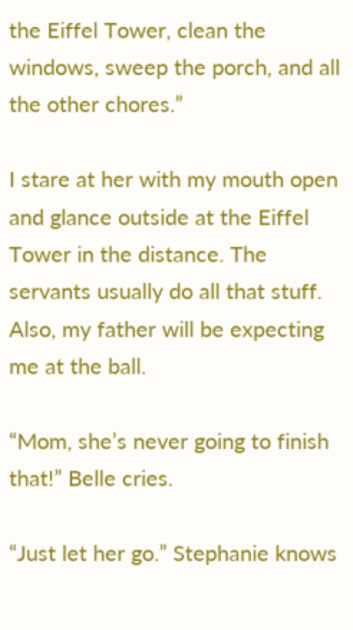the Eiffel Tower, clean the windows, sweep the porch, and all the other chores.”

I stare at her with my mouth open and glance outside at the Eiffel Tower in the distance. The servants usually do all that stuff. Also, my father will be expecting me at the ball.

“Mom, she’s never going to finish that!” Belle cries.

“Just let her go.” Stephanie knows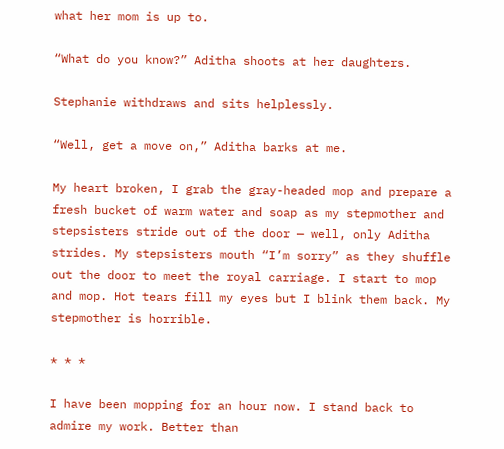what her mom is up to.

“What do you know?” Aditha shoots at her daughters.

Stephanie withdraws and sits helplessly.

“Well, get a move on,” Aditha barks at me.

My heart broken, I grab the gray-headed mop and prepare a fresh bucket of warm water and soap as my stepmother and stepsisters stride out of the door — well, only Aditha strides. My stepsisters mouth “I’m sorry” as they shuffle out the door to meet the royal carriage. I start to mop and mop. Hot tears fill my eyes but I blink them back. My stepmother is horrible.

* * *

I have been mopping for an hour now. I stand back to admire my work. Better than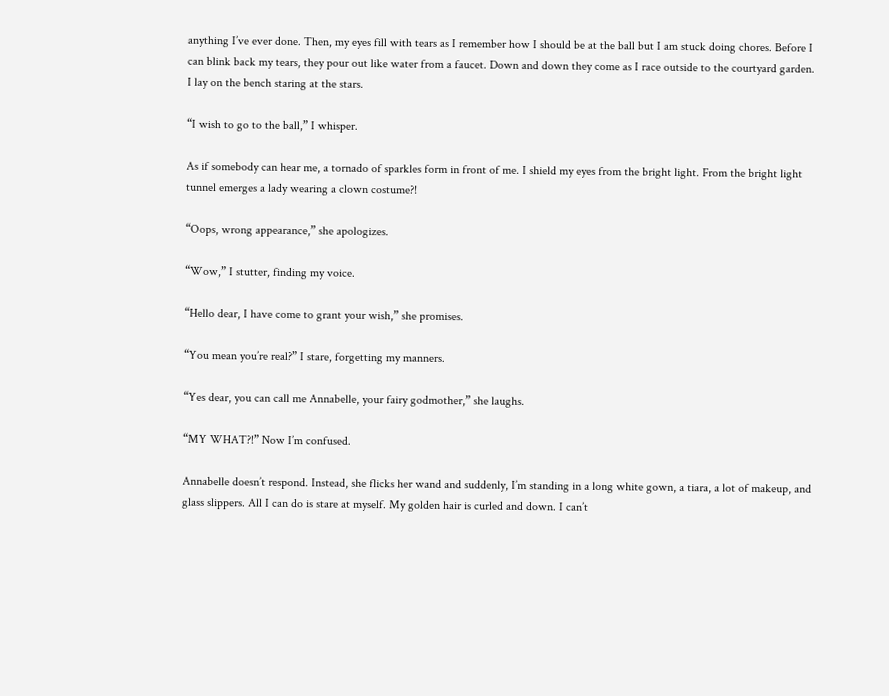anything I’ve ever done. Then, my eyes fill with tears as I remember how I should be at the ball but I am stuck doing chores. Before I can blink back my tears, they pour out like water from a faucet. Down and down they come as I race outside to the courtyard garden. I lay on the bench staring at the stars.

“I wish to go to the ball,” I whisper.

As if somebody can hear me, a tornado of sparkles form in front of me. I shield my eyes from the bright light. From the bright light tunnel emerges a lady wearing a clown costume?!

“Oops, wrong appearance,” she apologizes.

“Wow,” I stutter, finding my voice.

“Hello dear, I have come to grant your wish,” she promises.

“You mean you’re real?” I stare, forgetting my manners.

“Yes dear, you can call me Annabelle, your fairy godmother,” she laughs.

“MY WHAT?!” Now I’m confused.

Annabelle doesn’t respond. Instead, she flicks her wand and suddenly, I’m standing in a long white gown, a tiara, a lot of makeup, and glass slippers. All I can do is stare at myself. My golden hair is curled and down. I can’t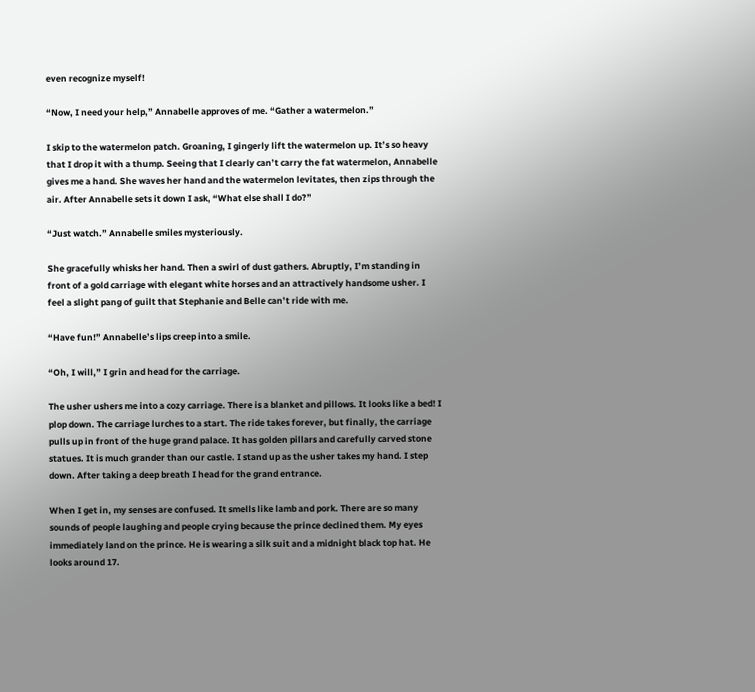even recognize myself!

“Now, I need your help,” Annabelle approves of me. “Gather a watermelon.”

I skip to the watermelon patch. Groaning, I gingerly lift the watermelon up. It’s so heavy that I drop it with a thump. Seeing that I clearly can’t carry the fat watermelon, Annabelle gives me a hand. She waves her hand and the watermelon levitates, then zips through the air. After Annabelle sets it down I ask, “What else shall I do?”

“Just watch.” Annabelle smiles mysteriously.

She gracefully whisks her hand. Then a swirl of dust gathers. Abruptly, I’m standing in front of a gold carriage with elegant white horses and an attractively handsome usher. I feel a slight pang of guilt that Stephanie and Belle can’t ride with me.

“Have fun!” Annabelle’s lips creep into a smile.

“Oh, I will,” I grin and head for the carriage.

The usher ushers me into a cozy carriage. There is a blanket and pillows. It looks like a bed! I plop down. The carriage lurches to a start. The ride takes forever, but finally, the carriage pulls up in front of the huge grand palace. It has golden pillars and carefully carved stone statues. It is much grander than our castle. I stand up as the usher takes my hand. I step down. After taking a deep breath I head for the grand entrance.

When I get in, my senses are confused. It smells like lamb and pork. There are so many sounds of people laughing and people crying because the prince declined them. My eyes immediately land on the prince. He is wearing a silk suit and a midnight black top hat. He looks around 17.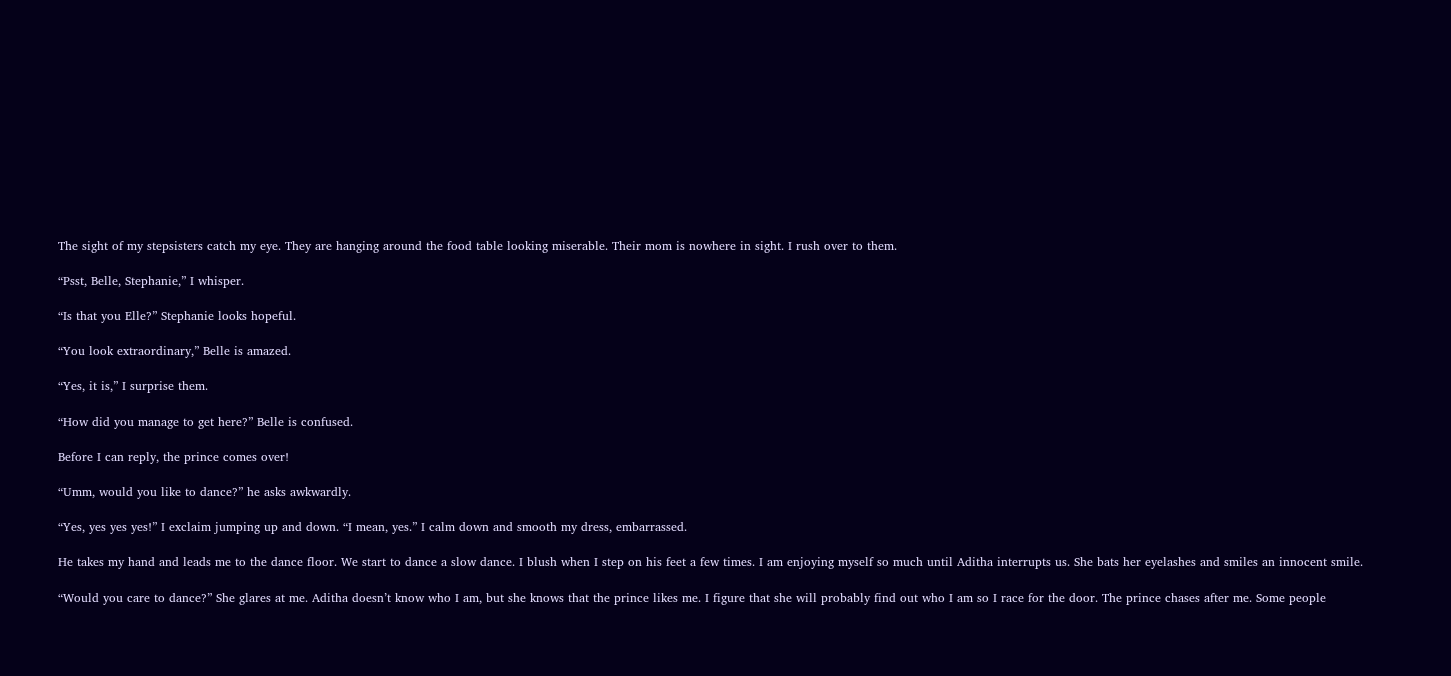The sight of my stepsisters catch my eye. They are hanging around the food table looking miserable. Their mom is nowhere in sight. I rush over to them.

“Psst, Belle, Stephanie,” I whisper.

“Is that you Elle?” Stephanie looks hopeful.

“You look extraordinary,” Belle is amazed.

“Yes, it is,” I surprise them.

“How did you manage to get here?” Belle is confused.

Before I can reply, the prince comes over!

“Umm, would you like to dance?” he asks awkwardly.

“Yes, yes yes yes!” I exclaim jumping up and down. “I mean, yes.” I calm down and smooth my dress, embarrassed.

He takes my hand and leads me to the dance floor. We start to dance a slow dance. I blush when I step on his feet a few times. I am enjoying myself so much until Aditha interrupts us. She bats her eyelashes and smiles an innocent smile.

“Would you care to dance?” She glares at me. Aditha doesn’t know who I am, but she knows that the prince likes me. I figure that she will probably find out who I am so I race for the door. The prince chases after me. Some people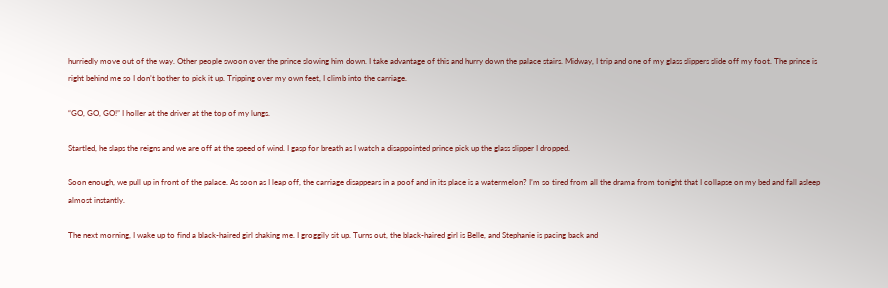hurriedly move out of the way. Other people swoon over the prince slowing him down. I take advantage of this and hurry down the palace stairs. Midway, I trip and one of my glass slippers slide off my foot. The prince is right behind me so I don’t bother to pick it up. Tripping over my own feet, I climb into the carriage.

“GO, GO, GO!” I holler at the driver at the top of my lungs.

Startled, he slaps the reigns and we are off at the speed of wind. I gasp for breath as I watch a disappointed prince pick up the glass slipper I dropped.

Soon enough, we pull up in front of the palace. As soon as I leap off, the carriage disappears in a poof and in its place is a watermelon? I’m so tired from all the drama from tonight that I collapse on my bed and fall asleep almost instantly.

The next morning, I wake up to find a black-haired girl shaking me. I groggily sit up. Turns out, the black-haired girl is Belle, and Stephanie is pacing back and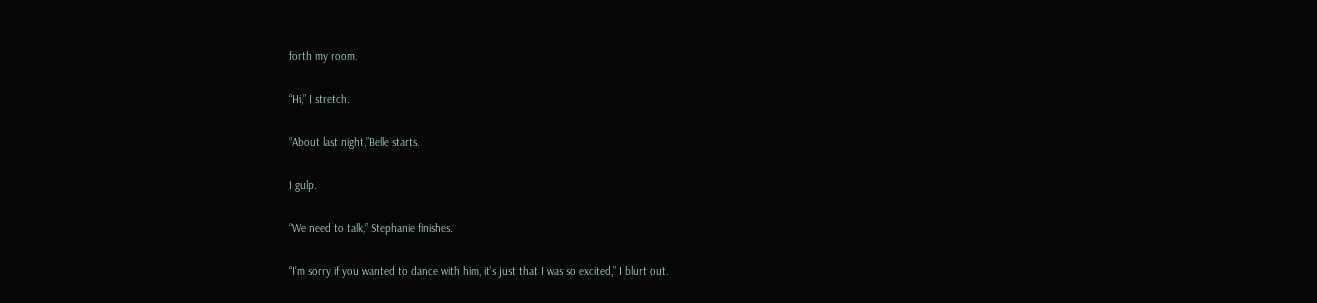forth my room.

“Hi,” I stretch.

“About last night,”Belle starts.

I gulp.

“We need to talk,” Stephanie finishes.

“I’m sorry if you wanted to dance with him, it’s just that I was so excited,” I blurt out.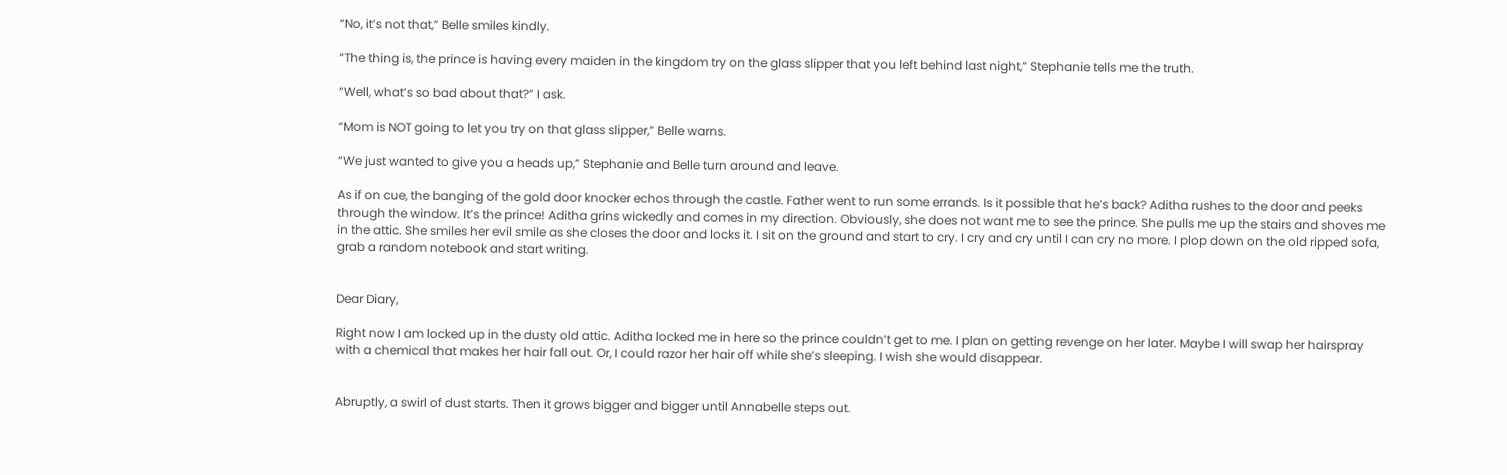“No, it’s not that,” Belle smiles kindly.

“The thing is, the prince is having every maiden in the kingdom try on the glass slipper that you left behind last night,” Stephanie tells me the truth.

“Well, what’s so bad about that?” I ask.

“Mom is NOT going to let you try on that glass slipper,” Belle warns.

“We just wanted to give you a heads up,” Stephanie and Belle turn around and leave.

As if on cue, the banging of the gold door knocker echos through the castle. Father went to run some errands. Is it possible that he’s back? Aditha rushes to the door and peeks through the window. It’s the prince! Aditha grins wickedly and comes in my direction. Obviously, she does not want me to see the prince. She pulls me up the stairs and shoves me in the attic. She smiles her evil smile as she closes the door and locks it. I sit on the ground and start to cry. I cry and cry until I can cry no more. I plop down on the old ripped sofa, grab a random notebook and start writing.


Dear Diary,

Right now I am locked up in the dusty old attic. Aditha locked me in here so the prince couldn’t get to me. I plan on getting revenge on her later. Maybe I will swap her hairspray with a chemical that makes her hair fall out. Or, I could razor her hair off while she’s sleeping. I wish she would disappear.


Abruptly, a swirl of dust starts. Then it grows bigger and bigger until Annabelle steps out.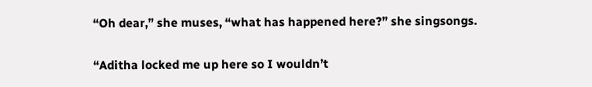“Oh dear,” she muses, “what has happened here?” she singsongs.

“Aditha locked me up here so I wouldn’t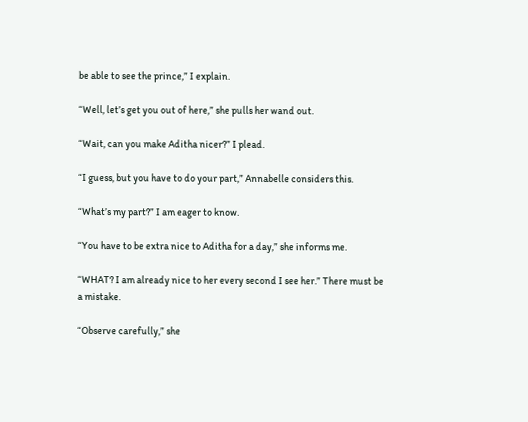be able to see the prince,” I explain.

“Well, let’s get you out of here,” she pulls her wand out.

“Wait, can you make Aditha nicer?” I plead.

“I guess, but you have to do your part,” Annabelle considers this.

“What’s my part?” I am eager to know.

“You have to be extra nice to Aditha for a day,” she informs me.

“WHAT? I am already nice to her every second I see her.” There must be a mistake.

“Observe carefully,” she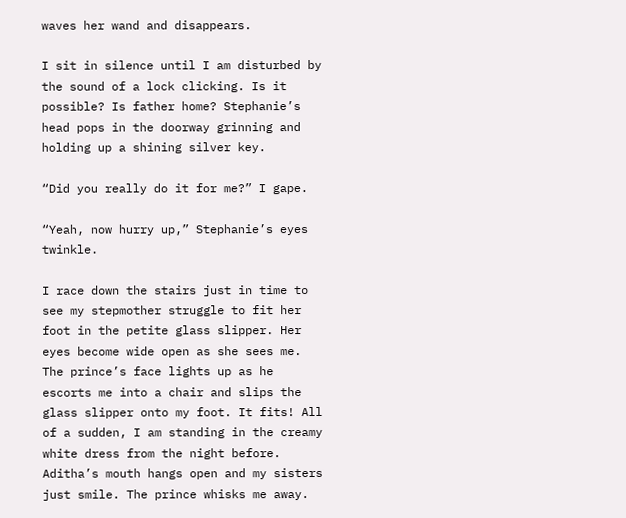waves her wand and disappears.

I sit in silence until I am disturbed by the sound of a lock clicking. Is it possible? Is father home? Stephanie’s head pops in the doorway grinning and holding up a shining silver key.

“Did you really do it for me?” I gape.

“Yeah, now hurry up,” Stephanie’s eyes twinkle.

I race down the stairs just in time to see my stepmother struggle to fit her foot in the petite glass slipper. Her eyes become wide open as she sees me. The prince’s face lights up as he escorts me into a chair and slips the glass slipper onto my foot. It fits! All of a sudden, I am standing in the creamy white dress from the night before. Aditha’s mouth hangs open and my sisters just smile. The prince whisks me away.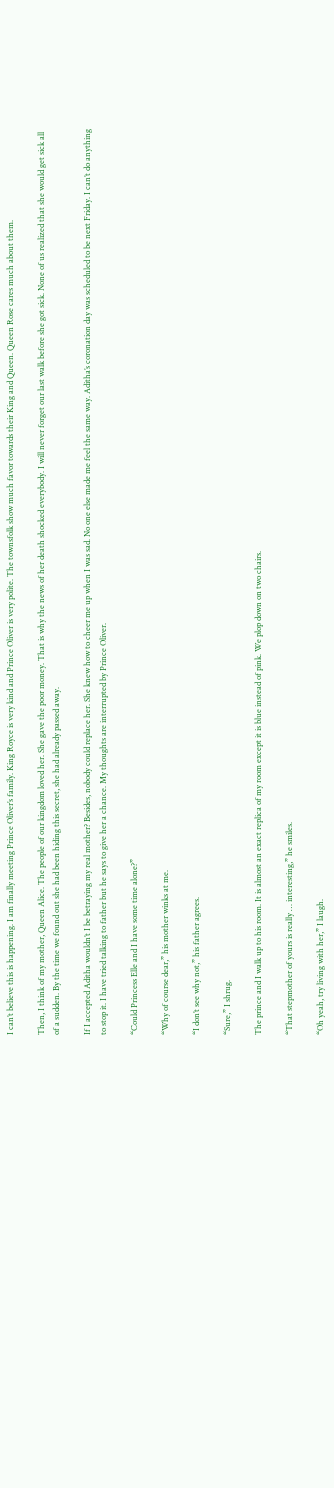I can’t believe this is happening. I am finally meeting Prince Oliver’s family. King Royce is very kind and Prince Oliver is very polite. The townsfolk show much favor towards their King and Queen. Queen Rose cares much about them.

Then, I think of my mother, Queen Alice. The people of our kingdom loved her. She gave the poor money. That is why the news of her death shocked everybody. I will never forget our last walk before she got sick. None of us realized that she would get sick all of a sudden. By the time we found out she had been hiding this secret, she had already passed away.

If I accepted Aditha wouldn’t I be betraying my real mother? Besides, nobody could replace her. She knew how to cheer me up when I was sad. No one else made me feel the same way. Aditha’s coronation day was scheduled to be next Friday. I can’t do anything to stop it. I have tried talking to father but he says to give her a chance. My thoughts are interrupted by Prince Oliver.

“Could Princess Elle and I have some time alone?”

“Why of course dear,” his mother winks at me.

“I don’t see why not,” his father agrees.

“Sure,” I shrug.

The prince and I walk up to his room. It is almost an exact replica of my room except it is blue instead of pink. We plop down on two chairs.

“That stepmother of yours is really … interesting,” he smiles.

“Oh yeah, try living with her,” I laugh.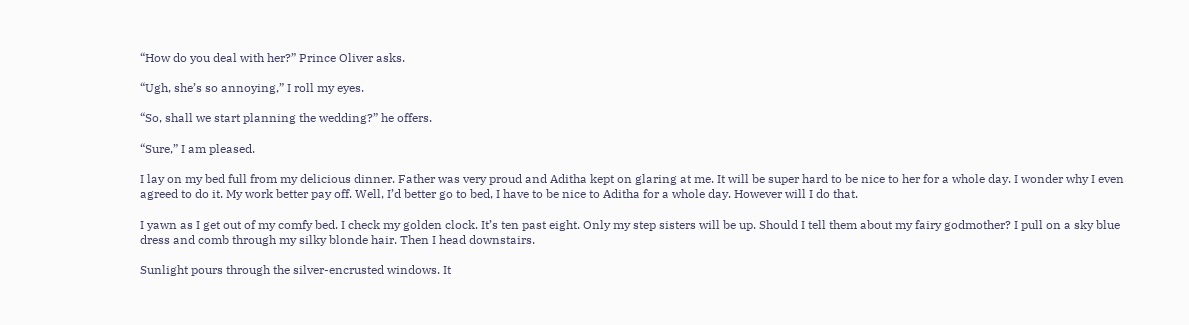“How do you deal with her?” Prince Oliver asks.

“Ugh, she’s so annoying,” I roll my eyes.

“So, shall we start planning the wedding?” he offers.

“Sure,” I am pleased.

I lay on my bed full from my delicious dinner. Father was very proud and Aditha kept on glaring at me. It will be super hard to be nice to her for a whole day. I wonder why I even agreed to do it. My work better pay off. Well, I’d better go to bed, I have to be nice to Aditha for a whole day. However will I do that.

I yawn as I get out of my comfy bed. I check my golden clock. It’s ten past eight. Only my step sisters will be up. Should I tell them about my fairy godmother? I pull on a sky blue dress and comb through my silky blonde hair. Then I head downstairs.

Sunlight pours through the silver-encrusted windows. It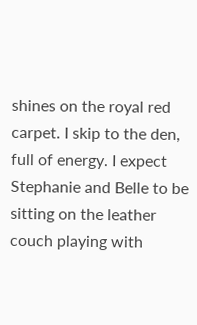shines on the royal red carpet. I skip to the den, full of energy. I expect Stephanie and Belle to be sitting on the leather couch playing with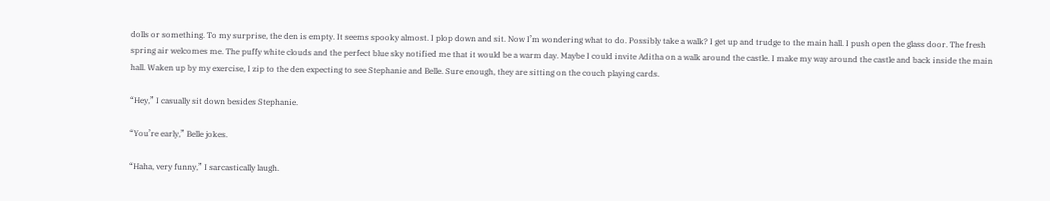dolls or something. To my surprise, the den is empty. It seems spooky almost. I plop down and sit. Now I’m wondering what to do. Possibly take a walk? I get up and trudge to the main hall. I push open the glass door. The fresh spring air welcomes me. The puffy white clouds and the perfect blue sky notified me that it would be a warm day. Maybe I could invite Aditha on a walk around the castle. I make my way around the castle and back inside the main hall. Waken up by my exercise, I zip to the den expecting to see Stephanie and Belle. Sure enough, they are sitting on the couch playing cards.

“Hey,” I casually sit down besides Stephanie.

“You’re early,” Belle jokes.

“Haha, very funny,” I sarcastically laugh.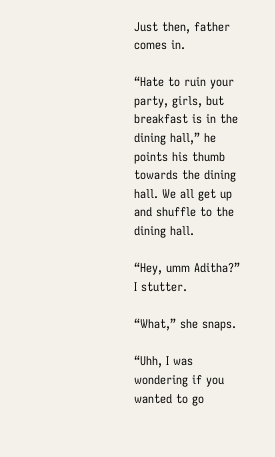Just then, father comes in.

“Hate to ruin your party, girls, but breakfast is in the dining hall,” he points his thumb towards the dining hall. We all get up and shuffle to the dining hall.

“Hey, umm Aditha?” I stutter.

“What,” she snaps.

“Uhh, I was wondering if you wanted to go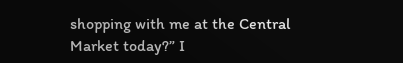shopping with me at the Central Market today?” I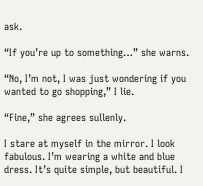ask.

“If you’re up to something…” she warns.

“No, I’m not, I was just wondering if you wanted to go shopping,” I lie.

“Fine,” she agrees sullenly.

I stare at myself in the mirror. I look fabulous. I’m wearing a white and blue dress. It’s quite simple, but beautiful. I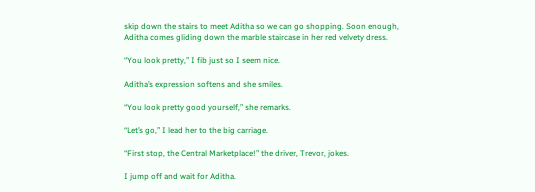skip down the stairs to meet Aditha so we can go shopping. Soon enough, Aditha comes gliding down the marble staircase in her red velvety dress.

“You look pretty,” I fib just so I seem nice.

Aditha’s expression softens and she smiles.

“You look pretty good yourself,” she remarks.

“Let’s go,” I lead her to the big carriage.

“First stop, the Central Marketplace!” the driver, Trevor, jokes.

I jump off and wait for Aditha.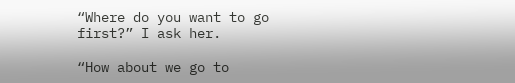“Where do you want to go first?” I ask her.

“How about we go to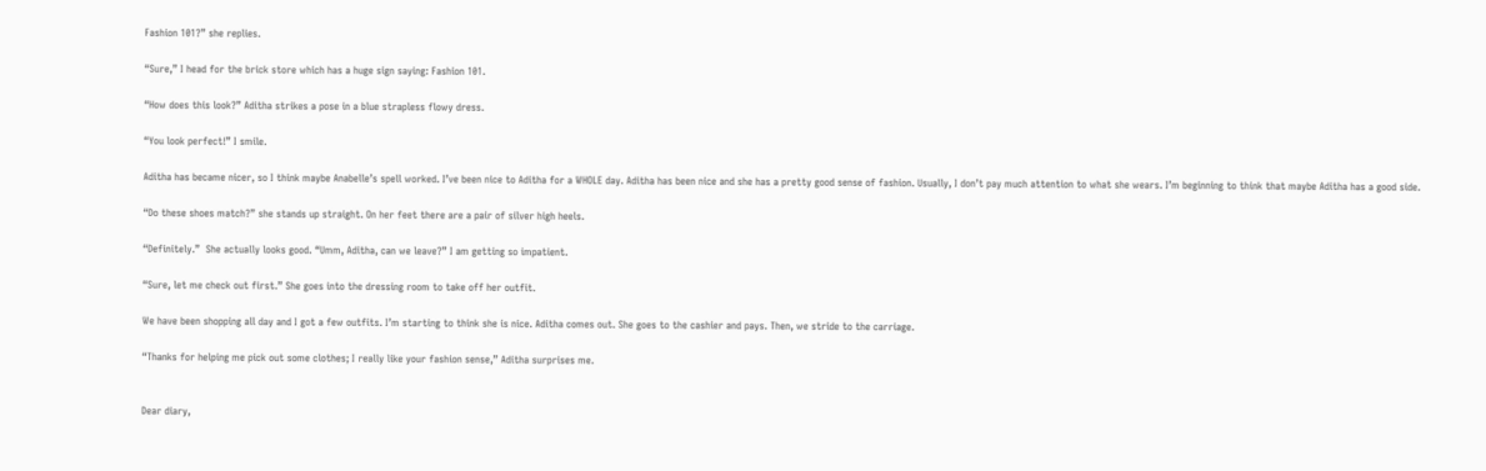Fashion 101?” she replies.

“Sure,” I head for the brick store which has a huge sign saying: Fashion 101.

“How does this look?” Aditha strikes a pose in a blue strapless flowy dress.

“You look perfect!” I smile.

Aditha has became nicer, so I think maybe Anabelle’s spell worked. I’ve been nice to Aditha for a WHOLE day. Aditha has been nice and she has a pretty good sense of fashion. Usually, I don’t pay much attention to what she wears. I’m beginning to think that maybe Aditha has a good side.

“Do these shoes match?” she stands up straight. On her feet there are a pair of silver high heels.

“Definitely.”  She actually looks good. “Umm, Aditha, can we leave?” I am getting so impatient.

“Sure, let me check out first.” She goes into the dressing room to take off her outfit.

We have been shopping all day and I got a few outfits. I’m starting to think she is nice. Aditha comes out. She goes to the cashier and pays. Then, we stride to the carriage.

“Thanks for helping me pick out some clothes; I really like your fashion sense,” Aditha surprises me.


Dear diary,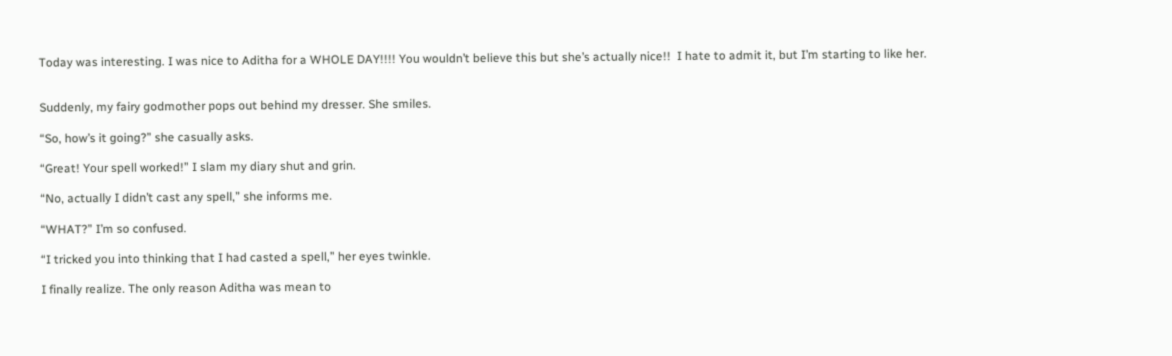Today was interesting. I was nice to Aditha for a WHOLE DAY!!!! You wouldn’t believe this but she’s actually nice!!  I hate to admit it, but I’m starting to like her.


Suddenly, my fairy godmother pops out behind my dresser. She smiles.

“So, how’s it going?” she casually asks.

“Great! Your spell worked!” I slam my diary shut and grin.

“No, actually I didn’t cast any spell,” she informs me.

“WHAT?” I’m so confused.

“I tricked you into thinking that I had casted a spell,” her eyes twinkle.

I finally realize. The only reason Aditha was mean to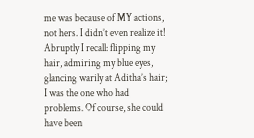me was because of MY actions, not hers. I didn’t even realize it! Abruptly I recall: flipping my hair, admiring my blue eyes, glancing warily at Aditha’s hair; I was the one who had problems. Of course, she could have been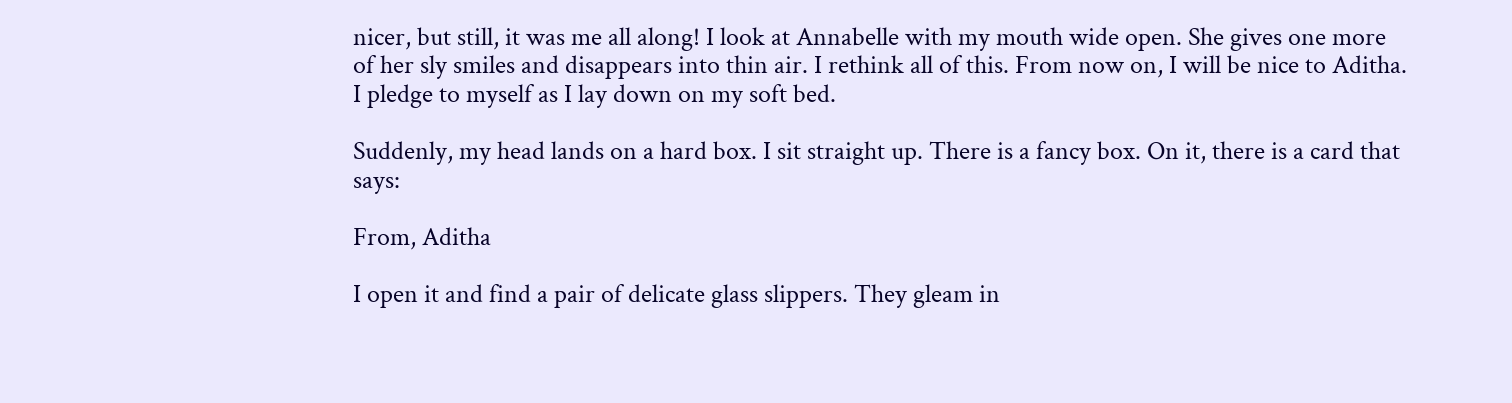nicer, but still, it was me all along! I look at Annabelle with my mouth wide open. She gives one more of her sly smiles and disappears into thin air. I rethink all of this. From now on, I will be nice to Aditha. I pledge to myself as I lay down on my soft bed.

Suddenly, my head lands on a hard box. I sit straight up. There is a fancy box. On it, there is a card that says:

From, Aditha

I open it and find a pair of delicate glass slippers. They gleam in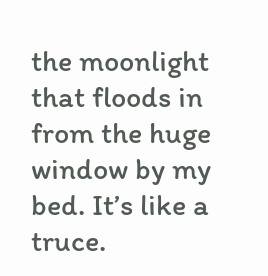the moonlight that floods in from the huge window by my bed. It’s like a truce.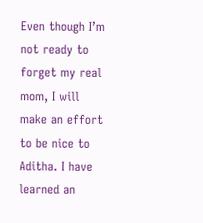Even though I’m not ready to forget my real mom, I will make an effort to be nice to Aditha. I have learned an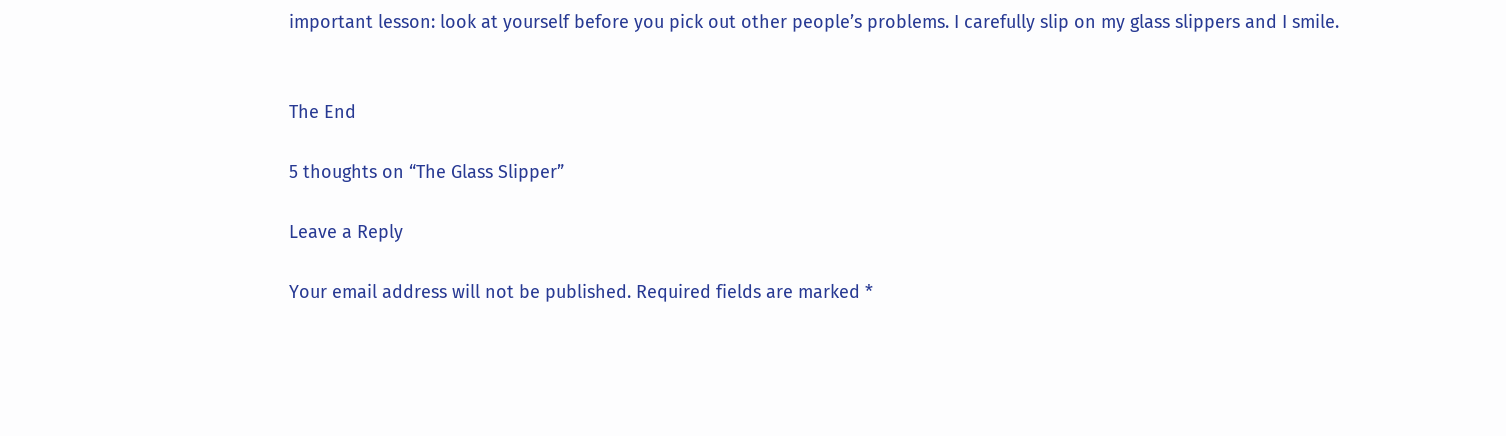important lesson: look at yourself before you pick out other people’s problems. I carefully slip on my glass slippers and I smile.


The End

5 thoughts on “The Glass Slipper”

Leave a Reply

Your email address will not be published. Required fields are marked *